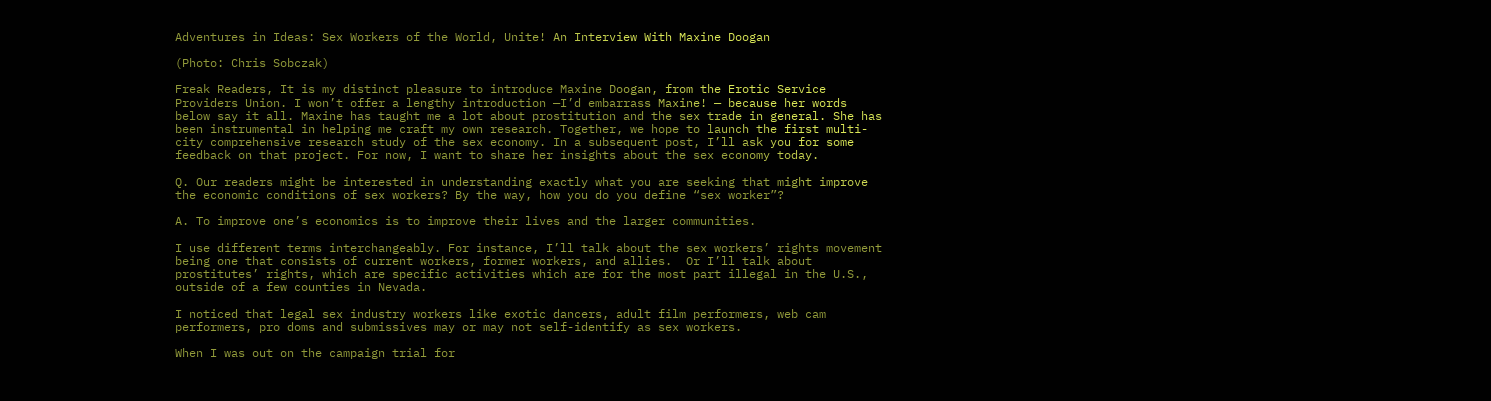Adventures in Ideas: Sex Workers of the World, Unite! An Interview With Maxine Doogan

(Photo: Chris Sobczak)

Freak Readers, It is my distinct pleasure to introduce Maxine Doogan, from the Erotic Service Providers Union. I won’t offer a lengthy introduction —I’d embarrass Maxine! — because her words below say it all. Maxine has taught me a lot about prostitution and the sex trade in general. She has been instrumental in helping me craft my own research. Together, we hope to launch the first multi-city comprehensive research study of the sex economy. In a subsequent post, I’ll ask you for some feedback on that project. For now, I want to share her insights about the sex economy today.

Q. Our readers might be interested in understanding exactly what you are seeking that might improve the economic conditions of sex workers? By the way, how you do you define “sex worker”?

A. To improve one’s economics is to improve their lives and the larger communities.

I use different terms interchangeably. For instance, I’ll talk about the sex workers’ rights movement being one that consists of current workers, former workers, and allies.  Or I’ll talk about prostitutes’ rights, which are specific activities which are for the most part illegal in the U.S., outside of a few counties in Nevada.

I noticed that legal sex industry workers like exotic dancers, adult film performers, web cam performers, pro doms and submissives may or may not self-identify as sex workers.

When I was out on the campaign trial for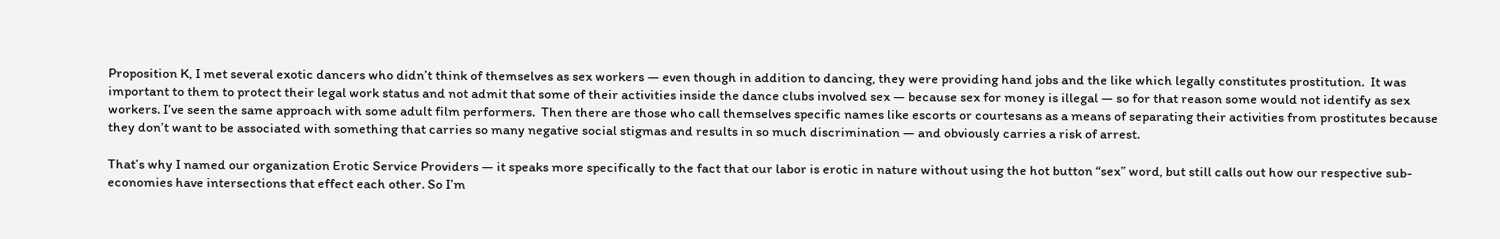Proposition K, I met several exotic dancers who didn’t think of themselves as sex workers — even though in addition to dancing, they were providing hand jobs and the like which legally constitutes prostitution.  It was important to them to protect their legal work status and not admit that some of their activities inside the dance clubs involved sex — because sex for money is illegal — so for that reason some would not identify as sex workers. I’ve seen the same approach with some adult film performers.  Then there are those who call themselves specific names like escorts or courtesans as a means of separating their activities from prostitutes because they don’t want to be associated with something that carries so many negative social stigmas and results in so much discrimination — and obviously carries a risk of arrest.

That’s why I named our organization Erotic Service Providers — it speaks more specifically to the fact that our labor is erotic in nature without using the hot button “sex” word, but still calls out how our respective sub-economies have intersections that effect each other. So I’m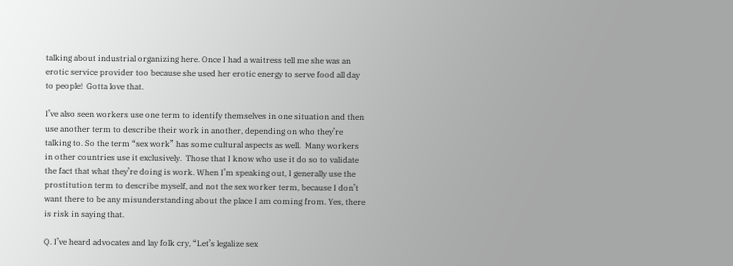talking about industrial organizing here. Once I had a waitress tell me she was an erotic service provider too because she used her erotic energy to serve food all day to people!  Gotta love that.

I’ve also seen workers use one term to identify themselves in one situation and then use another term to describe their work in another, depending on who they’re talking to. So the term “sex work” has some cultural aspects as well.  Many workers in other countries use it exclusively.  Those that I know who use it do so to validate the fact that what they’re doing is work. When I’m speaking out, I generally use the prostitution term to describe myself, and not the sex worker term, because I don’t want there to be any misunderstanding about the place I am coming from. Yes, there is risk in saying that.

Q. I’ve heard advocates and lay folk cry, “Let’s legalize sex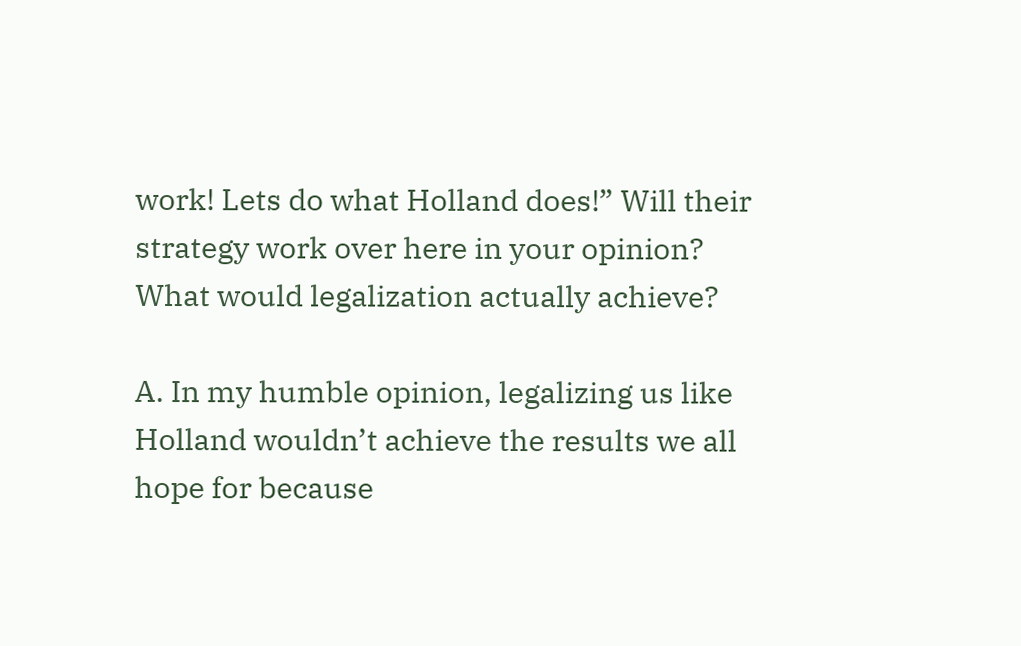work! Lets do what Holland does!” Will their strategy work over here in your opinion? What would legalization actually achieve?

A. In my humble opinion, legalizing us like Holland wouldn’t achieve the results we all hope for because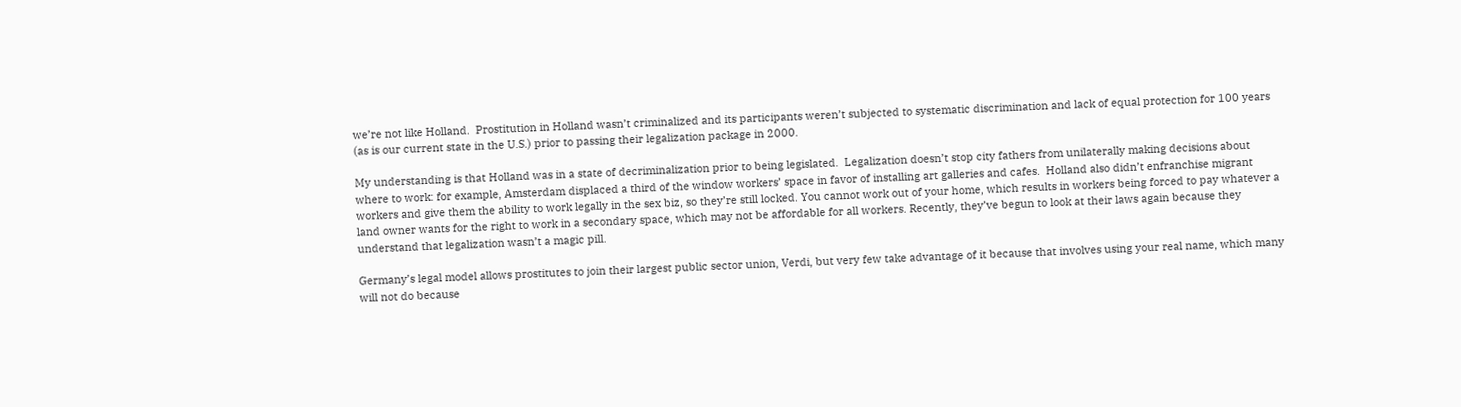we’re not like Holland.  Prostitution in Holland wasn’t criminalized and its participants weren’t subjected to systematic discrimination and lack of equal protection for 100 years (as is our current state in the U.S.) prior to passing their legalization package in 2000.

My understanding is that Holland was in a state of decriminalization prior to being legislated.  Legalization doesn’t stop city fathers from unilaterally making decisions about where to work: for example, Amsterdam displaced a third of the window workers’ space in favor of installing art galleries and cafes.  Holland also didn’t enfranchise migrant workers and give them the ability to work legally in the sex biz, so they’re still locked. You cannot work out of your home, which results in workers being forced to pay whatever a land owner wants for the right to work in a secondary space, which may not be affordable for all workers. Recently, they’ve begun to look at their laws again because they understand that legalization wasn’t a magic pill.

Germany’s legal model allows prostitutes to join their largest public sector union, Verdi, but very few take advantage of it because that involves using your real name, which many will not do because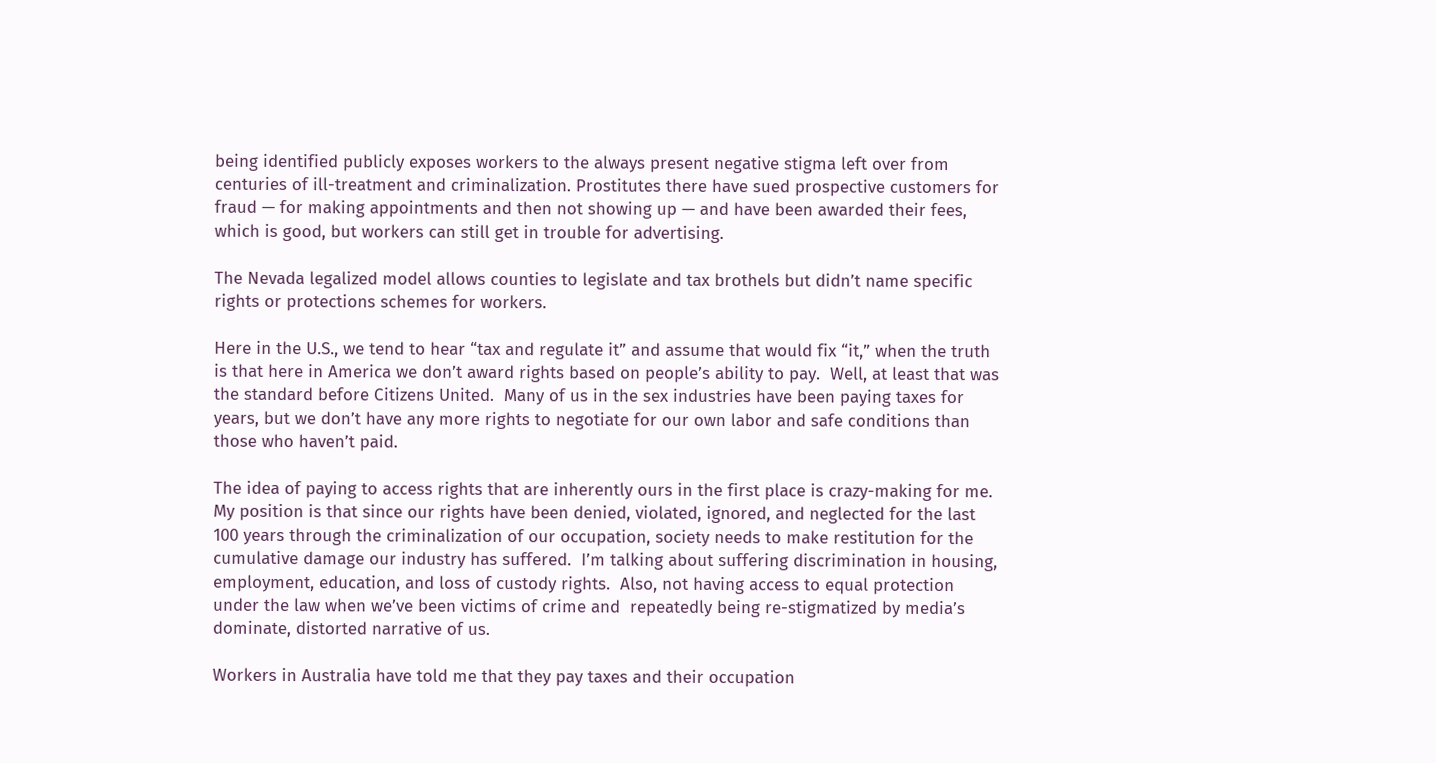being identified publicly exposes workers to the always present negative stigma left over from centuries of ill-treatment and criminalization. Prostitutes there have sued prospective customers for fraud — for making appointments and then not showing up — and have been awarded their fees, which is good, but workers can still get in trouble for advertising.

The Nevada legalized model allows counties to legislate and tax brothels but didn’t name specific rights or protections schemes for workers.

Here in the U.S., we tend to hear “tax and regulate it” and assume that would fix “it,” when the truth is that here in America we don’t award rights based on people’s ability to pay.  Well, at least that was the standard before Citizens United.  Many of us in the sex industries have been paying taxes for years, but we don’t have any more rights to negotiate for our own labor and safe conditions than those who haven’t paid.

The idea of paying to access rights that are inherently ours in the first place is crazy-making for me.  My position is that since our rights have been denied, violated, ignored, and neglected for the last 100 years through the criminalization of our occupation, society needs to make restitution for the cumulative damage our industry has suffered.  I’m talking about suffering discrimination in housing, employment, education, and loss of custody rights.  Also, not having access to equal protection under the law when we’ve been victims of crime and  repeatedly being re-stigmatized by media’s dominate, distorted narrative of us.

Workers in Australia have told me that they pay taxes and their occupation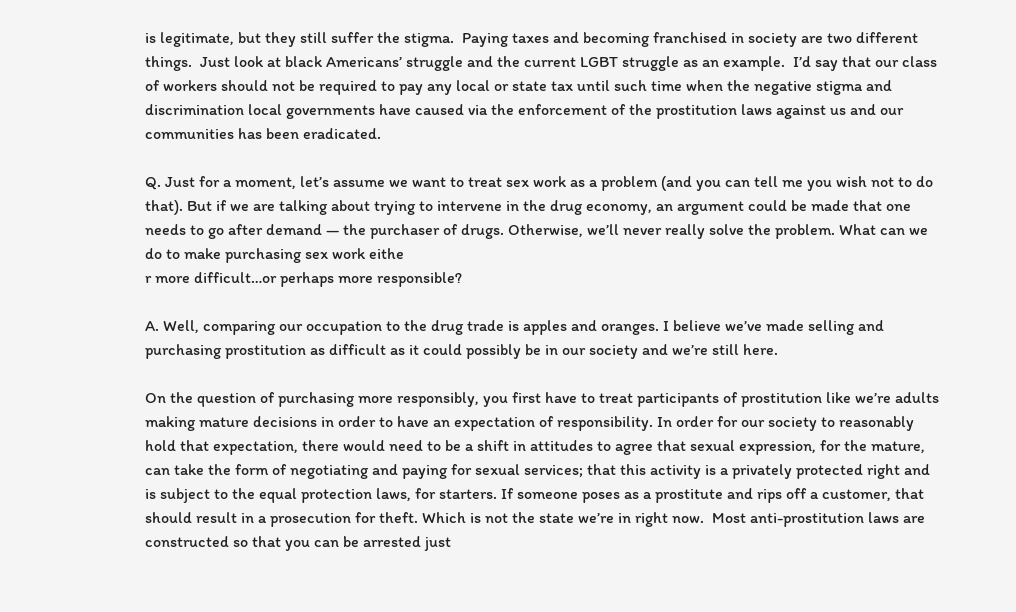is legitimate, but they still suffer the stigma.  Paying taxes and becoming franchised in society are two different things.  Just look at black Americans’ struggle and the current LGBT struggle as an example.  I’d say that our class of workers should not be required to pay any local or state tax until such time when the negative stigma and discrimination local governments have caused via the enforcement of the prostitution laws against us and our communities has been eradicated.

Q. Just for a moment, let’s assume we want to treat sex work as a problem (and you can tell me you wish not to do that). But if we are talking about trying to intervene in the drug economy, an argument could be made that one needs to go after demand — the purchaser of drugs. Otherwise, we’ll never really solve the problem. What can we do to make purchasing sex work eithe
r more difficult…or perhaps more responsible?

A. Well, comparing our occupation to the drug trade is apples and oranges. I believe we’ve made selling and purchasing prostitution as difficult as it could possibly be in our society and we’re still here.

On the question of purchasing more responsibly, you first have to treat participants of prostitution like we’re adults making mature decisions in order to have an expectation of responsibility. In order for our society to reasonably hold that expectation, there would need to be a shift in attitudes to agree that sexual expression, for the mature, can take the form of negotiating and paying for sexual services; that this activity is a privately protected right and is subject to the equal protection laws, for starters. If someone poses as a prostitute and rips off a customer, that should result in a prosecution for theft. Which is not the state we’re in right now.  Most anti-prostitution laws are constructed so that you can be arrested just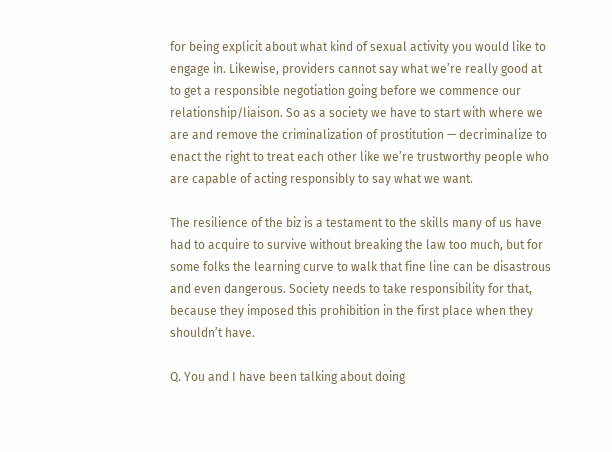for being explicit about what kind of sexual activity you would like to engage in. Likewise, providers cannot say what we’re really good at to get a responsible negotiation going before we commence our relationship/liaison. So as a society we have to start with where we are and remove the criminalization of prostitution — decriminalize to enact the right to treat each other like we’re trustworthy people who are capable of acting responsibly to say what we want.

The resilience of the biz is a testament to the skills many of us have had to acquire to survive without breaking the law too much, but for some folks the learning curve to walk that fine line can be disastrous and even dangerous. Society needs to take responsibility for that, because they imposed this prohibition in the first place when they shouldn’t have.

Q. You and I have been talking about doing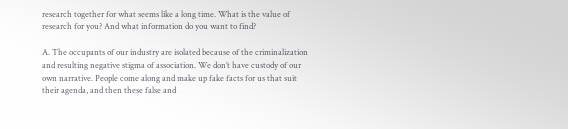research together for what seems like a long time. What is the value of research for you? And what information do you want to find?

A. The occupants of our industry are isolated because of the criminalization and resulting negative stigma of association. We don’t have custody of our own narrative. People come along and make up fake facts for us that suit their agenda, and then these false and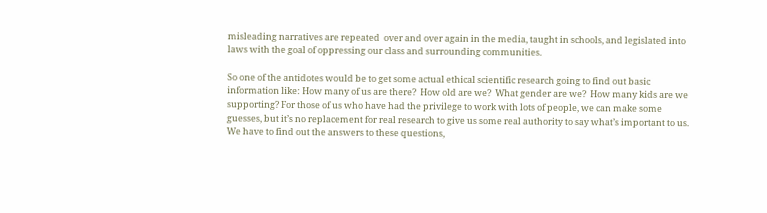misleading narratives are repeated  over and over again in the media, taught in schools, and legislated into laws with the goal of oppressing our class and surrounding communities.

So one of the antidotes would be to get some actual ethical scientific research going to find out basic information like: How many of us are there?  How old are we?  What gender are we?  How many kids are we supporting? For those of us who have had the privilege to work with lots of people, we can make some guesses, but it’s no replacement for real research to give us some real authority to say what’s important to us. We have to find out the answers to these questions,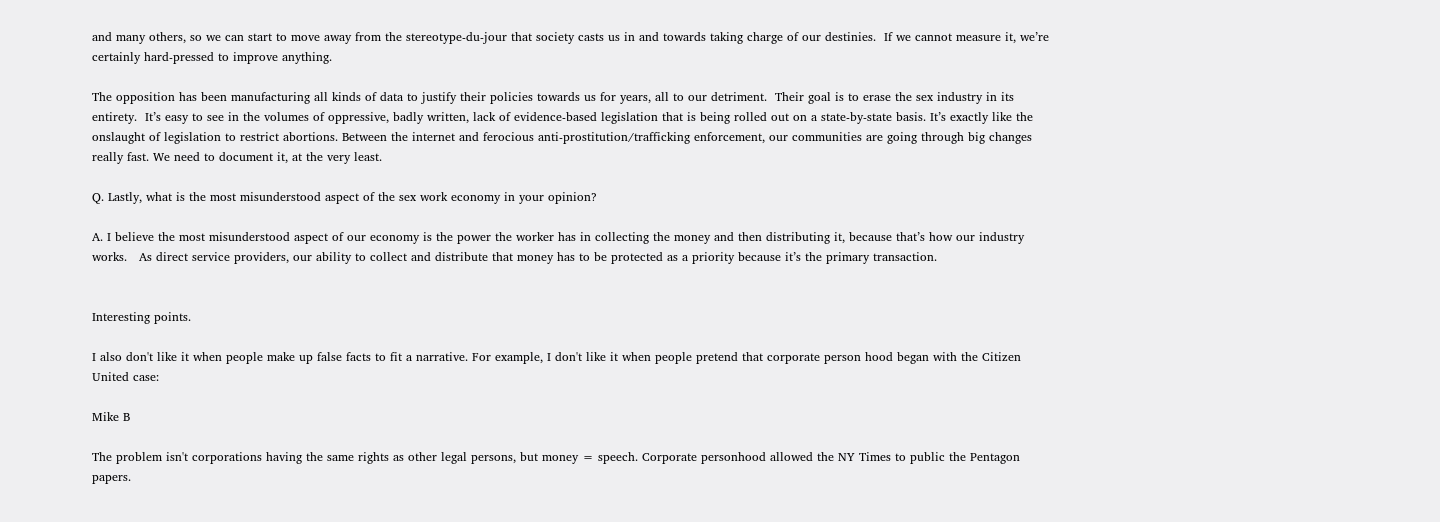and many others, so we can start to move away from the stereotype-du-jour that society casts us in and towards taking charge of our destinies.  If we cannot measure it, we’re certainly hard-pressed to improve anything.

The opposition has been manufacturing all kinds of data to justify their policies towards us for years, all to our detriment.  Their goal is to erase the sex industry in its entirety.  It’s easy to see in the volumes of oppressive, badly written, lack of evidence-based legislation that is being rolled out on a state-by-state basis. It’s exactly like the onslaught of legislation to restrict abortions. Between the internet and ferocious anti-prostitution/trafficking enforcement, our communities are going through big changes really fast. We need to document it, at the very least.

Q. Lastly, what is the most misunderstood aspect of the sex work economy in your opinion?

A. I believe the most misunderstood aspect of our economy is the power the worker has in collecting the money and then distributing it, because that’s how our industry works.   As direct service providers, our ability to collect and distribute that money has to be protected as a priority because it’s the primary transaction.


Interesting points.

I also don't like it when people make up false facts to fit a narrative. For example, I don't like it when people pretend that corporate person hood began with the Citizen United case:

Mike B

The problem isn't corporations having the same rights as other legal persons, but money = speech. Corporate personhood allowed the NY Times to public the Pentagon papers.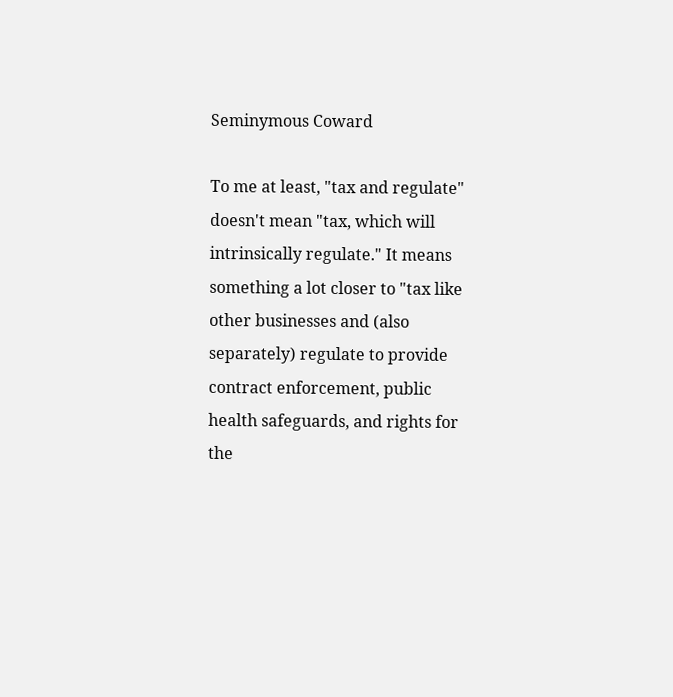Seminymous Coward

To me at least, "tax and regulate" doesn't mean "tax, which will intrinsically regulate." It means something a lot closer to "tax like other businesses and (also separately) regulate to provide contract enforcement, public health safeguards, and rights for the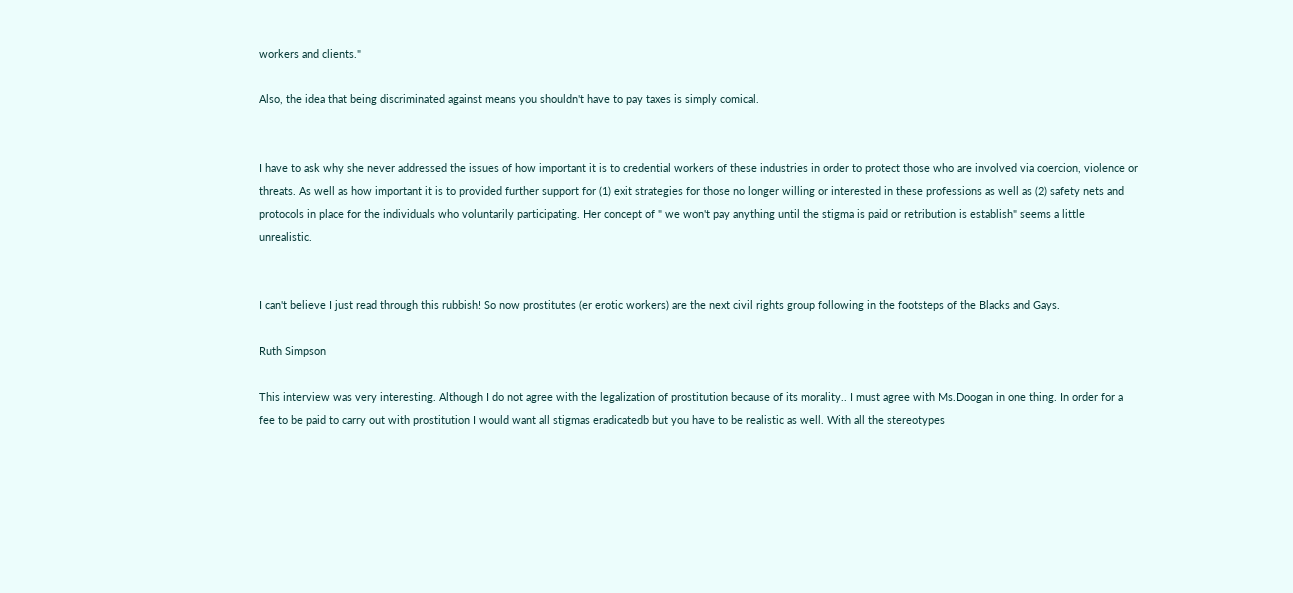workers and clients."

Also, the idea that being discriminated against means you shouldn't have to pay taxes is simply comical.


I have to ask why she never addressed the issues of how important it is to credential workers of these industries in order to protect those who are involved via coercion, violence or threats. As well as how important it is to provided further support for (1) exit strategies for those no longer willing or interested in these professions as well as (2) safety nets and protocols in place for the individuals who voluntarily participating. Her concept of " we won't pay anything until the stigma is paid or retribution is establish" seems a little unrealistic.


I can't believe I just read through this rubbish! So now prostitutes (er erotic workers) are the next civil rights group following in the footsteps of the Blacks and Gays.

Ruth Simpson

This interview was very interesting. Although I do not agree with the legalization of prostitution because of its morality.. I must agree with Ms.Doogan in one thing. In order for a fee to be paid to carry out with prostitution I would want all stigmas eradicatedb but you have to be realistic as well. With all the stereotypes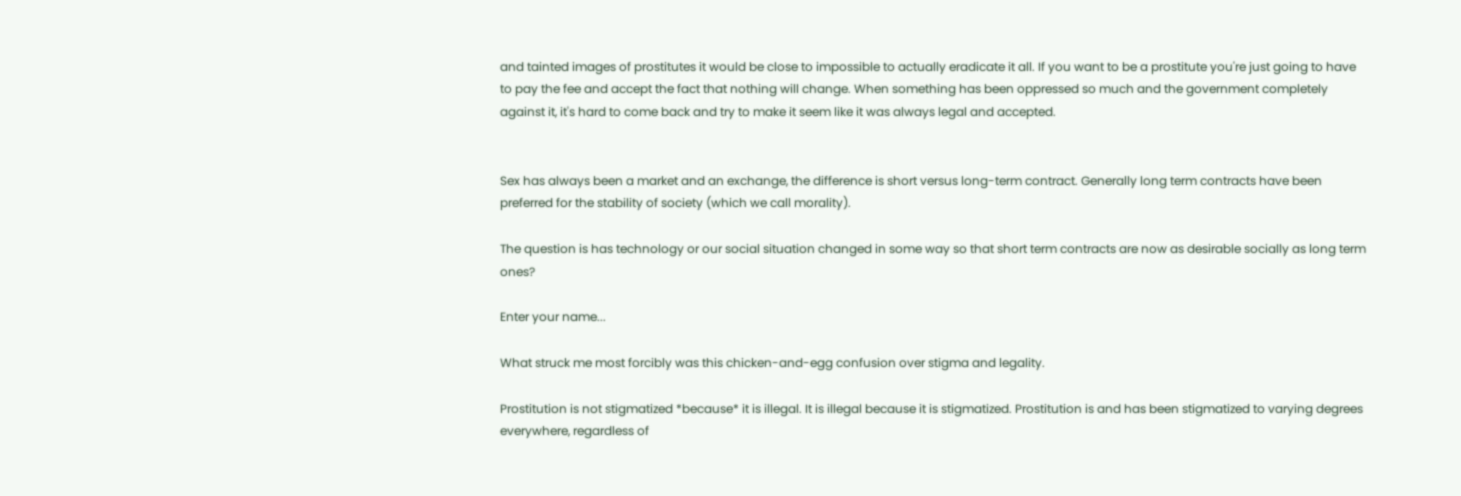and tainted images of prostitutes it would be close to impossible to actually eradicate it all. If you want to be a prostitute you're just going to have to pay the fee and accept the fact that nothing will change. When something has been oppressed so much and the government completely against it, it's hard to come back and try to make it seem like it was always legal and accepted.


Sex has always been a market and an exchange, the difference is short versus long-term contract. Generally long term contracts have been preferred for the stability of society (which we call morality).

The question is has technology or our social situation changed in some way so that short term contracts are now as desirable socially as long term ones?

Enter your name...

What struck me most forcibly was this chicken-and-egg confusion over stigma and legality.

Prostitution is not stigmatized *because* it is illegal. It is illegal because it is stigmatized. Prostitution is and has been stigmatized to varying degrees everywhere, regardless of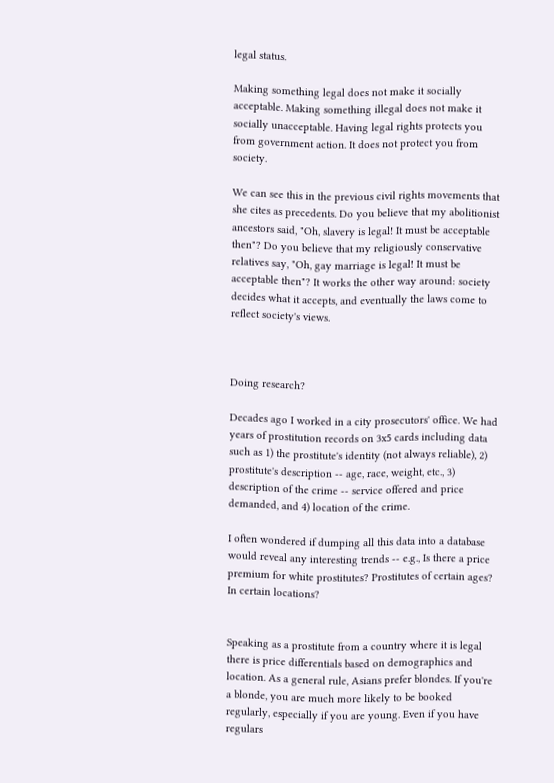legal status.

Making something legal does not make it socially acceptable. Making something illegal does not make it socially unacceptable. Having legal rights protects you from government action. It does not protect you from society.

We can see this in the previous civil rights movements that she cites as precedents. Do you believe that my abolitionist ancestors said, "Oh, slavery is legal! It must be acceptable then"? Do you believe that my religiously conservative relatives say, "Oh, gay marriage is legal! It must be acceptable then"? It works the other way around: society decides what it accepts, and eventually the laws come to reflect society's views.



Doing research?

Decades ago I worked in a city prosecutors' office. We had years of prostitution records on 3x5 cards including data such as 1) the prostitute's identity (not always reliable), 2) prostitute's description -- age, race, weight, etc., 3) description of the crime -- service offered and price demanded, and 4) location of the crime.

I often wondered if dumping all this data into a database would reveal any interesting trends -- e.g., Is there a price premium for white prostitutes? Prostitutes of certain ages? In certain locations?


Speaking as a prostitute from a country where it is legal there is price differentials based on demographics and location. As a general rule, Asians prefer blondes. If you're a blonde, you are much more likely to be booked regularly, especially if you are young. Even if you have regulars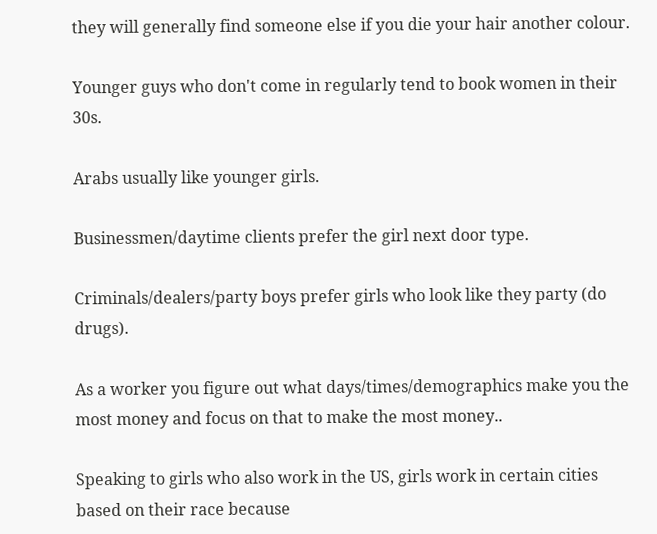they will generally find someone else if you die your hair another colour.

Younger guys who don't come in regularly tend to book women in their 30s.

Arabs usually like younger girls.

Businessmen/daytime clients prefer the girl next door type.

Criminals/dealers/party boys prefer girls who look like they party (do drugs).

As a worker you figure out what days/times/demographics make you the most money and focus on that to make the most money..

Speaking to girls who also work in the US, girls work in certain cities based on their race because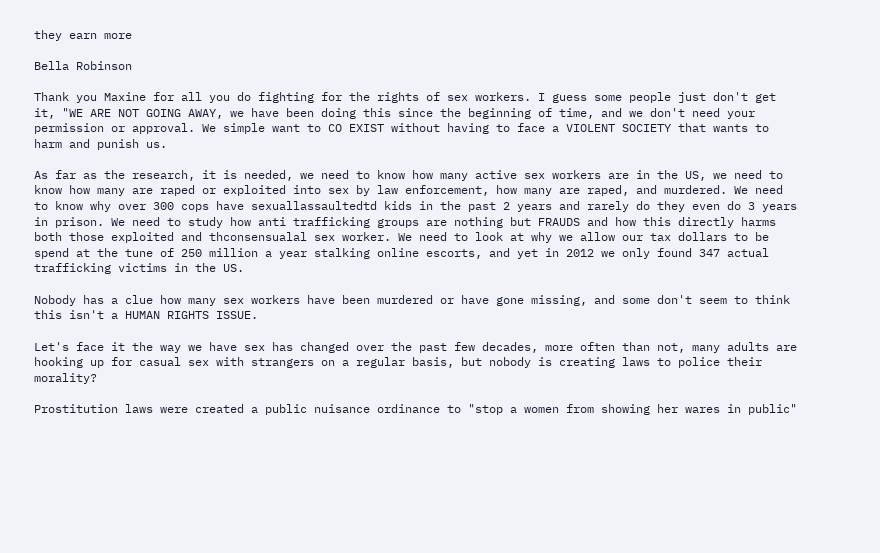they earn more

Bella Robinson

Thank you Maxine for all you do fighting for the rights of sex workers. I guess some people just don't get it, "WE ARE NOT GOING AWAY, we have been doing this since the beginning of time, and we don't need your permission or approval. We simple want to CO EXIST without having to face a VIOLENT SOCIETY that wants to harm and punish us.

As far as the research, it is needed, we need to know how many active sex workers are in the US, we need to know how many are raped or exploited into sex by law enforcement, how many are raped, and murdered. We need to know why over 300 cops have sexuallassaultedtd kids in the past 2 years and rarely do they even do 3 years in prison. We need to study how anti trafficking groups are nothing but FRAUDS and how this directly harms both those exploited and thconsensualal sex worker. We need to look at why we allow our tax dollars to be spend at the tune of 250 million a year stalking online escorts, and yet in 2012 we only found 347 actual trafficking victims in the US.

Nobody has a clue how many sex workers have been murdered or have gone missing, and some don't seem to think this isn't a HUMAN RIGHTS ISSUE.

Let's face it the way we have sex has changed over the past few decades, more often than not, many adults are hooking up for casual sex with strangers on a regular basis, but nobody is creating laws to police their morality?

Prostitution laws were created a public nuisance ordinance to "stop a women from showing her wares in public"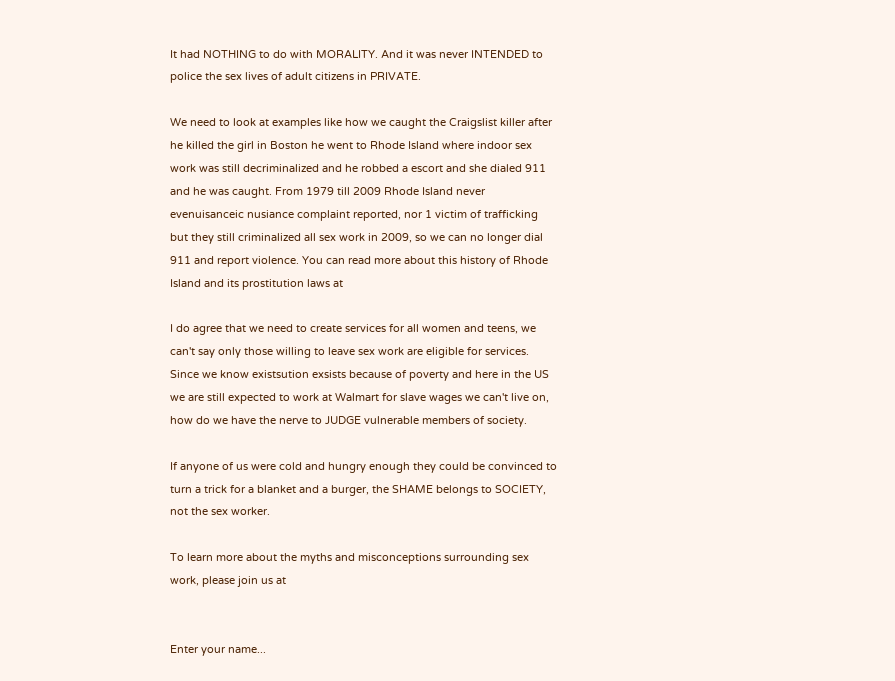It had NOTHING to do with MORALITY. And it was never INTENDED to police the sex lives of adult citizens in PRIVATE.

We need to look at examples like how we caught the Craigslist killer after he killed the girl in Boston he went to Rhode Island where indoor sex work was still decriminalized and he robbed a escort and she dialed 911 and he was caught. From 1979 till 2009 Rhode Island never evenuisanceic nusiance complaint reported, nor 1 victim of trafficking but they still criminalized all sex work in 2009, so we can no longer dial 911 and report violence. You can read more about this history of Rhode Island and its prostitution laws at

I do agree that we need to create services for all women and teens, we can't say only those willing to leave sex work are eligible for services. Since we know existsution exsists because of poverty and here in the US we are still expected to work at Walmart for slave wages we can't live on, how do we have the nerve to JUDGE vulnerable members of society.

If anyone of us were cold and hungry enough they could be convinced to turn a trick for a blanket and a burger, the SHAME belongs to SOCIETY, not the sex worker.

To learn more about the myths and misconceptions surrounding sex work, please join us at


Enter your name...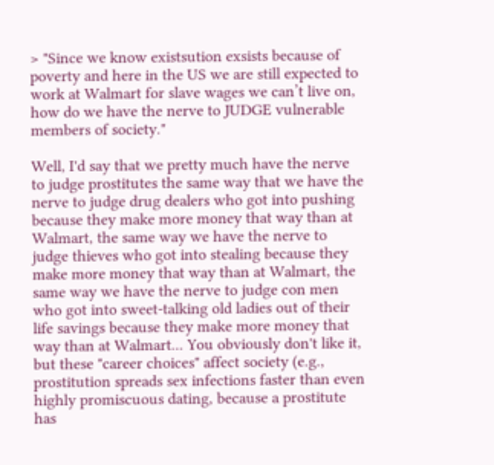> "Since we know existsution exsists because of poverty and here in the US we are still expected to work at Walmart for slave wages we can’t live on, how do we have the nerve to JUDGE vulnerable members of society."

Well, I'd say that we pretty much have the nerve to judge prostitutes the same way that we have the nerve to judge drug dealers who got into pushing because they make more money that way than at Walmart, the same way we have the nerve to judge thieves who got into stealing because they make more money that way than at Walmart, the same way we have the nerve to judge con men who got into sweet-talking old ladies out of their life savings because they make more money that way than at Walmart... You obviously don't like it, but these "career choices" affect society (e.g., prostitution spreads sex infections faster than even highly promiscuous dating, because a prostitute has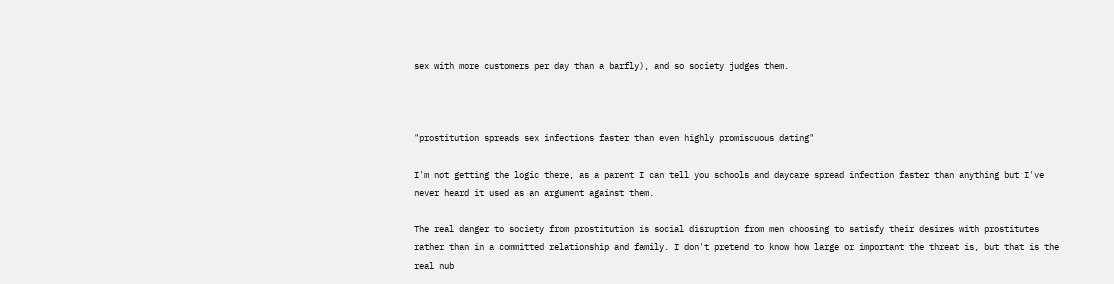sex with more customers per day than a barfly), and so society judges them.



"prostitution spreads sex infections faster than even highly promiscuous dating"

I'm not getting the logic there, as a parent I can tell you schools and daycare spread infection faster than anything but I've never heard it used as an argument against them.

The real danger to society from prostitution is social disruption from men choosing to satisfy their desires with prostitutes rather than in a committed relationship and family. I don't pretend to know how large or important the threat is, but that is the real nub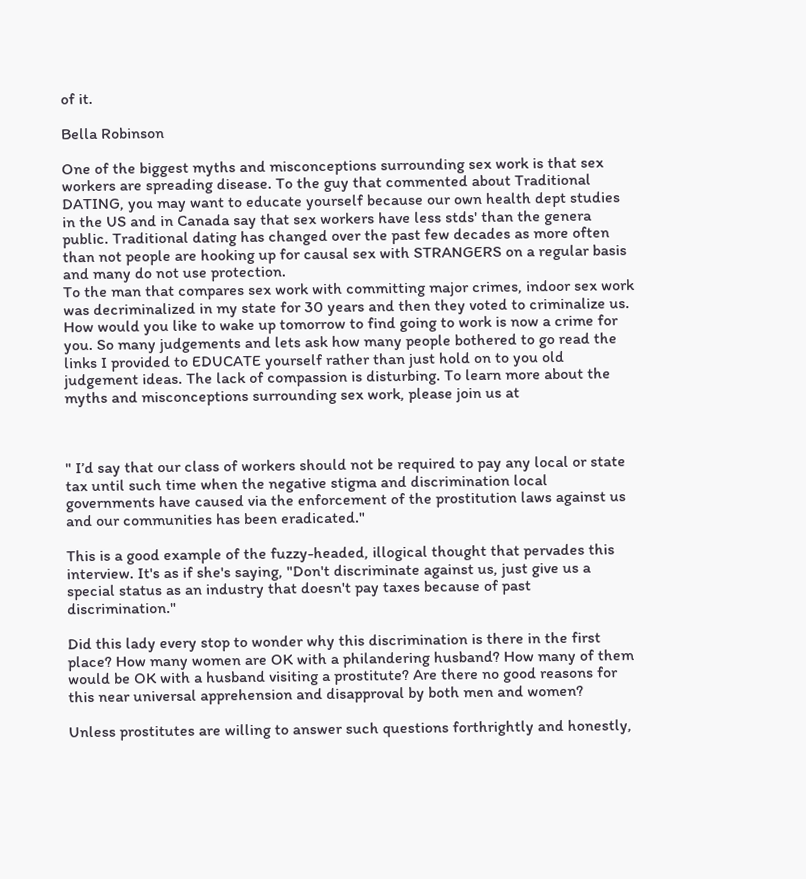of it.

Bella Robinson

One of the biggest myths and misconceptions surrounding sex work is that sex workers are spreading disease. To the guy that commented about Traditional DATING, you may want to educate yourself because our own health dept studies in the US and in Canada say that sex workers have less stds' than the genera public. Traditional dating has changed over the past few decades as more often than not people are hooking up for causal sex with STRANGERS on a regular basis and many do not use protection.
To the man that compares sex work with committing major crimes, indoor sex work was decriminalized in my state for 30 years and then they voted to criminalize us. How would you like to wake up tomorrow to find going to work is now a crime for you. So many judgements and lets ask how many people bothered to go read the links I provided to EDUCATE yourself rather than just hold on to you old judgement ideas. The lack of compassion is disturbing. To learn more about the myths and misconceptions surrounding sex work, please join us at



" I’d say that our class of workers should not be required to pay any local or state tax until such time when the negative stigma and discrimination local governments have caused via the enforcement of the prostitution laws against us and our communities has been eradicated."

This is a good example of the fuzzy-headed, illogical thought that pervades this interview. It's as if she's saying, "Don't discriminate against us, just give us a special status as an industry that doesn't pay taxes because of past discrimination."

Did this lady every stop to wonder why this discrimination is there in the first place? How many women are OK with a philandering husband? How many of them would be OK with a husband visiting a prostitute? Are there no good reasons for this near universal apprehension and disapproval by both men and women?

Unless prostitutes are willing to answer such questions forthrightly and honestly,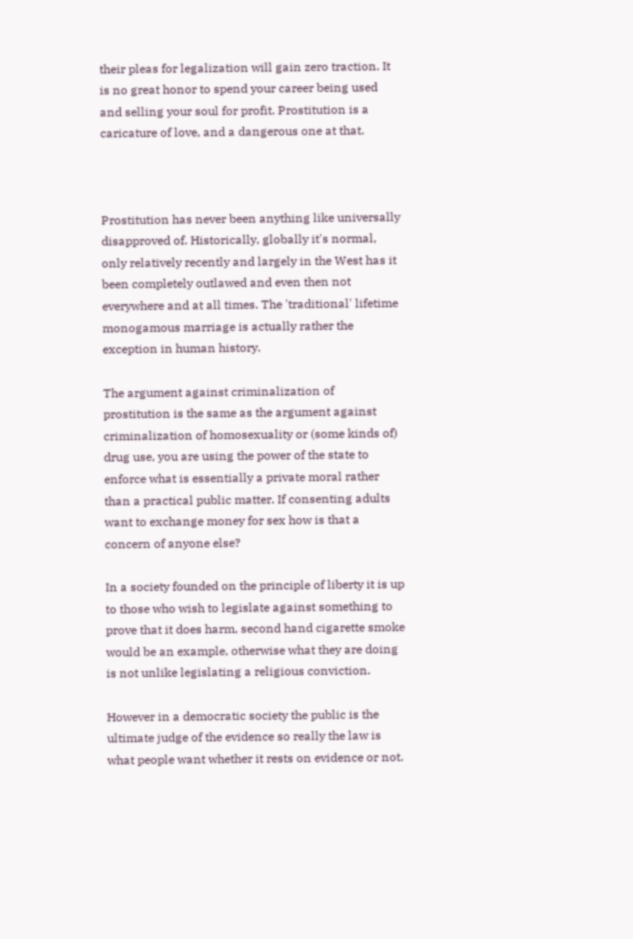their pleas for legalization will gain zero traction. It is no great honor to spend your career being used and selling your soul for profit. Prostitution is a caricature of love, and a dangerous one at that.



Prostitution has never been anything like universally disapproved of. Historically, globally it's normal, only relatively recently and largely in the West has it been completely outlawed and even then not everywhere and at all times. The 'traditional' lifetime monogamous marriage is actually rather the exception in human history.

The argument against criminalization of prostitution is the same as the argument against criminalization of homosexuality or (some kinds of) drug use, you are using the power of the state to enforce what is essentially a private moral rather than a practical public matter. If consenting adults want to exchange money for sex how is that a concern of anyone else?

In a society founded on the principle of liberty it is up to those who wish to legislate against something to prove that it does harm, second hand cigarette smoke would be an example, otherwise what they are doing is not unlike legislating a religious conviction.

However in a democratic society the public is the ultimate judge of the evidence so really the law is what people want whether it rests on evidence or not.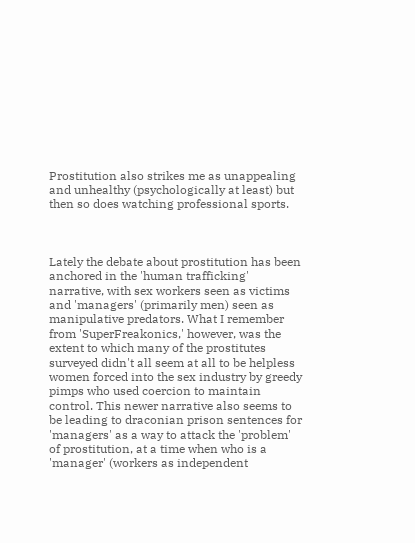Prostitution also strikes me as unappealing and unhealthy (psychologically at least) but then so does watching professional sports.



Lately the debate about prostitution has been anchored in the 'human trafficking' narrative, with sex workers seen as victims and 'managers' (primarily men) seen as manipulative predators. What I remember from 'SuperFreakonics,' however, was the extent to which many of the prostitutes surveyed didn't all seem at all to be helpless women forced into the sex industry by greedy pimps who used coercion to maintain control. This newer narrative also seems to be leading to draconian prison sentences for 'managers' as a way to attack the 'problem' of prostitution, at a time when who is a 'manager' (workers as independent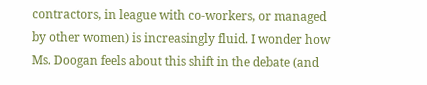contractors, in league with co-workers, or managed by other women) is increasingly fluid. I wonder how Ms. Doogan feels about this shift in the debate (and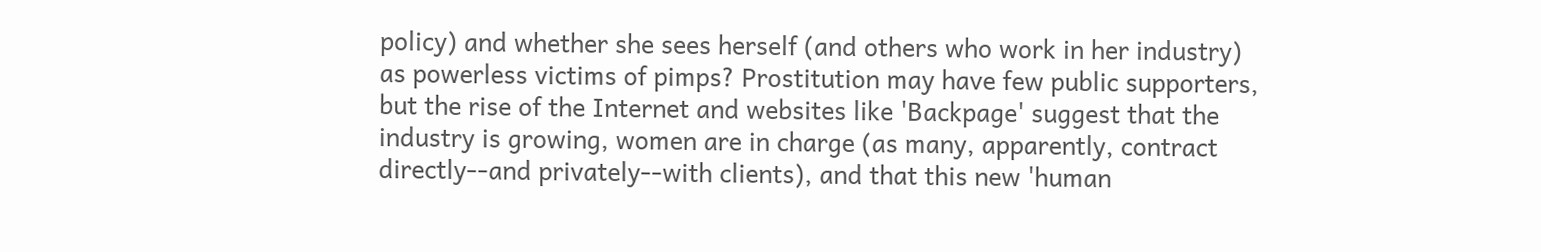policy) and whether she sees herself (and others who work in her industry) as powerless victims of pimps? Prostitution may have few public supporters, but the rise of the Internet and websites like 'Backpage' suggest that the industry is growing, women are in charge (as many, apparently, contract directly--and privately--with clients), and that this new 'human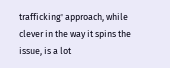trafficking' approach, while clever in the way it spins the issue, is a lot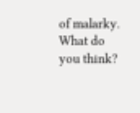of malarky. What do you think?